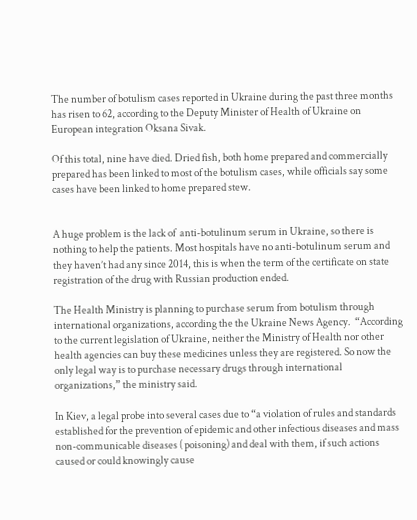The number of botulism cases reported in Ukraine during the past three months has risen to 62, according to the Deputy Minister of Health of Ukraine on European integration Oksana Sivak.

Of this total, nine have died. Dried fish, both home prepared and commercially prepared has been linked to most of the botulism cases, while officials say some cases have been linked to home prepared stew.


A huge problem is the lack of  anti-botulinum serum in Ukraine, so there is nothing to help the patients. Most hospitals have no anti-botulinum serum and they haven’t had any since 2014, this is when the term of the certificate on state registration of the drug with Russian production ended.

The Health Ministry is planning to purchase serum from botulism through international organizations, according the the Ukraine News Agency.  “According to the current legislation of Ukraine, neither the Ministry of Health nor other health agencies can buy these medicines unless they are registered. So now the only legal way is to purchase necessary drugs through international organizations,” the ministry said.

In Kiev, a legal probe into several cases due to “a violation of rules and standards established for the prevention of epidemic and other infectious diseases and mass non-communicable diseases ( poisoning) and deal with them, if such actions caused or could knowingly cause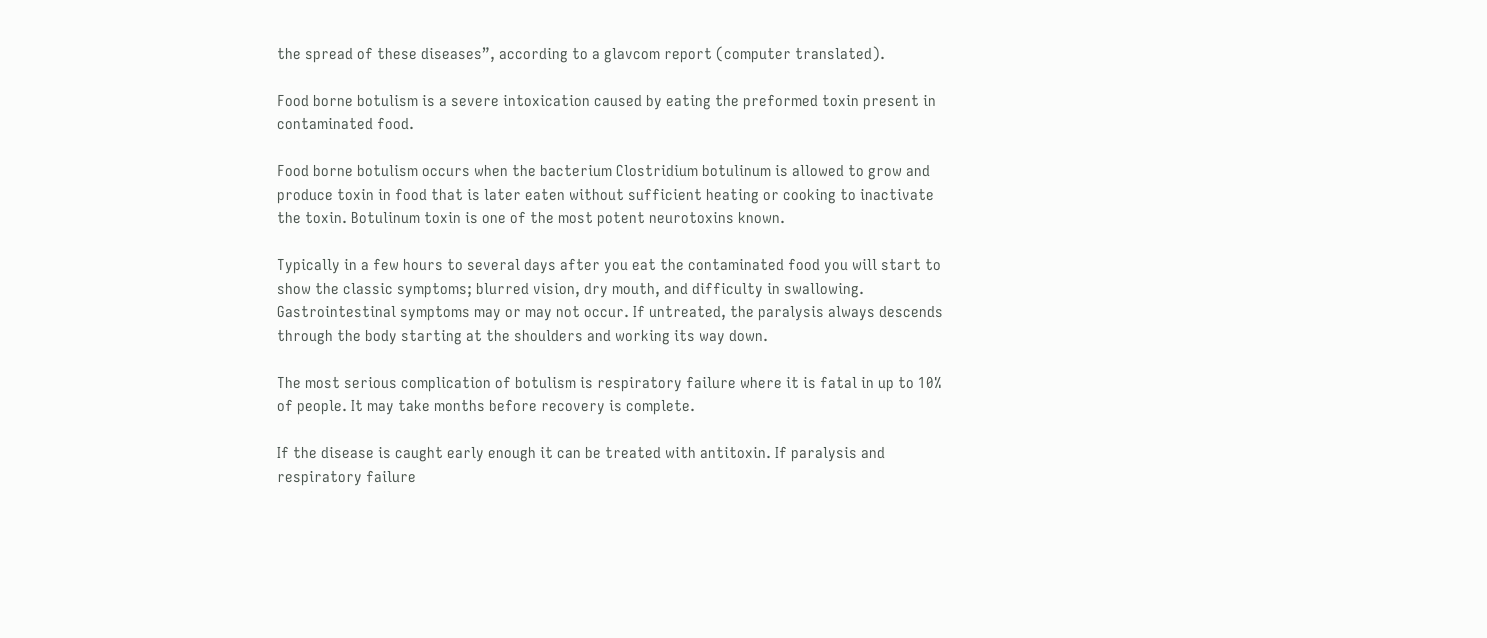the spread of these diseases”, according to a glavcom report (computer translated).

Food borne botulism is a severe intoxication caused by eating the preformed toxin present in contaminated food.

Food borne botulism occurs when the bacterium Clostridium botulinum is allowed to grow and produce toxin in food that is later eaten without sufficient heating or cooking to inactivate the toxin. Botulinum toxin is one of the most potent neurotoxins known.

Typically in a few hours to several days after you eat the contaminated food you will start to show the classic symptoms; blurred vision, dry mouth, and difficulty in swallowing. Gastrointestinal symptoms may or may not occur. If untreated, the paralysis always descends through the body starting at the shoulders and working its way down.

The most serious complication of botulism is respiratory failure where it is fatal in up to 10% of people. It may take months before recovery is complete.

If the disease is caught early enough it can be treated with antitoxin. If paralysis and respiratory failure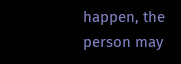happen, the person may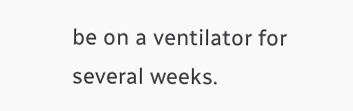be on a ventilator for several weeks.